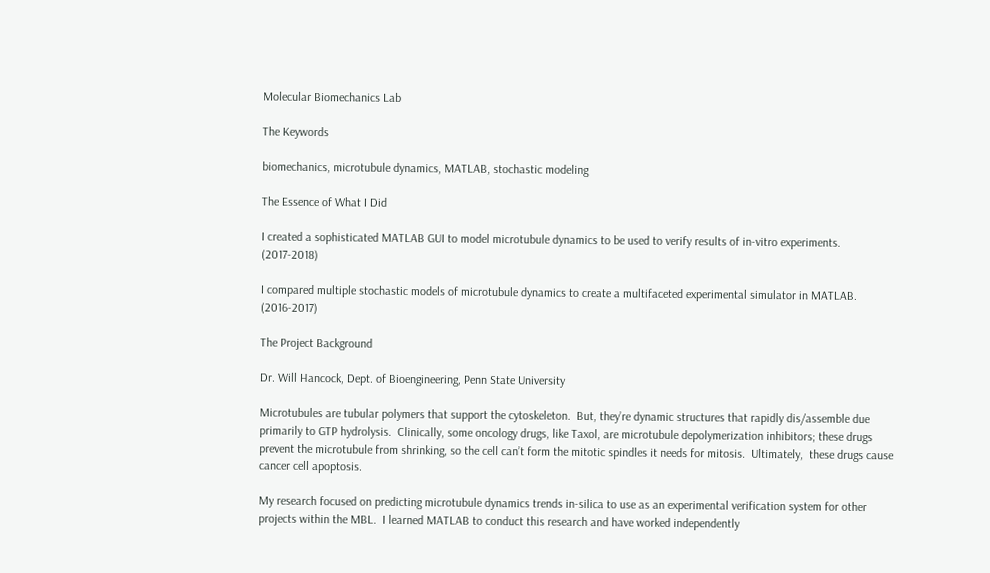Molecular Biomechanics Lab

The Keywords

biomechanics, microtubule dynamics, MATLAB, stochastic modeling

The Essence of What I Did

I created a sophisticated MATLAB GUI to model microtubule dynamics to be used to verify results of in-vitro experiments. (2017-2018)

I compared multiple stochastic models of microtubule dynamics to create a multifaceted experimental simulator in MATLAB. (2016-2017)

The Project Background

Dr. Will Hancock, Dept. of Bioengineering, Penn State University

Microtubules are tubular polymers that support the cytoskeleton.  But, they’re dynamic structures that rapidly dis/assemble due primarily to GTP hydrolysis.  Clinically, some oncology drugs, like Taxol, are microtubule depolymerization inhibitors; these drugs prevent the microtubule from shrinking, so the cell can’t form the mitotic spindles it needs for mitosis.  Ultimately,  these drugs cause cancer cell apoptosis.

My research focused on predicting microtubule dynamics trends in-silica to use as an experimental verification system for other projects within the MBL.  I learned MATLAB to conduct this research and have worked independently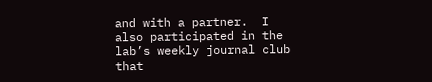and with a partner.  I also participated in the lab’s weekly journal club that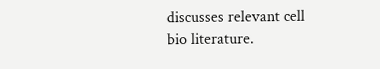discusses relevant cell bio literature.